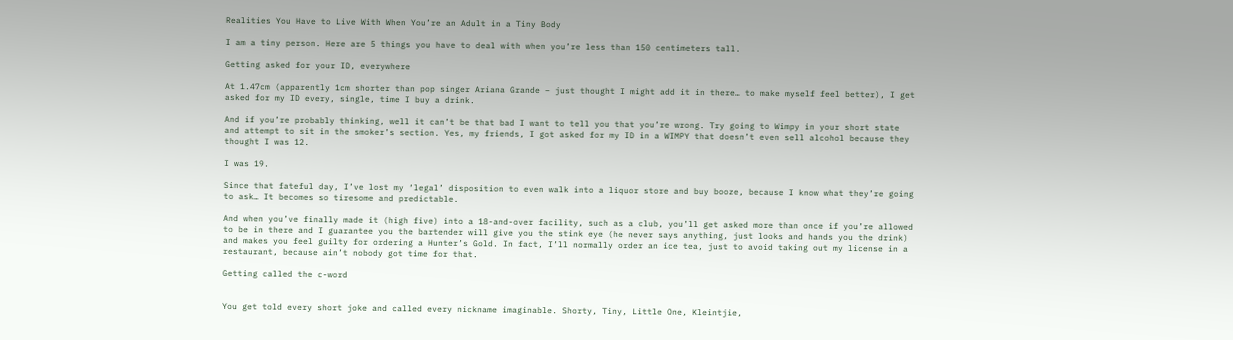Realities You Have to Live With When You’re an Adult in a Tiny Body

I am a tiny person. Here are 5 things you have to deal with when you’re less than 150 centimeters tall.

Getting asked for your ID, everywhere

At 1.47cm (apparently 1cm shorter than pop singer Ariana Grande – just thought I might add it in there… to make myself feel better), I get asked for my ID every, single, time I buy a drink.

And if you’re probably thinking, well it can’t be that bad I want to tell you that you’re wrong. Try going to Wimpy in your short state and attempt to sit in the smoker’s section. Yes, my friends, I got asked for my ID in a WIMPY that doesn’t even sell alcohol because they thought I was 12.

I was 19.

Since that fateful day, I’ve lost my ‘legal’ disposition to even walk into a liquor store and buy booze, because I know what they’re going to ask… It becomes so tiresome and predictable.

And when you’ve finally made it (high five) into a 18-and-over facility, such as a club, you’ll get asked more than once if you’re allowed to be in there and I guarantee you the bartender will give you the stink eye (he never says anything, just looks and hands you the drink) and makes you feel guilty for ordering a Hunter’s Gold. In fact, I’ll normally order an ice tea, just to avoid taking out my license in a restaurant, because ain’t nobody got time for that.

Getting called the c-word


You get told every short joke and called every nickname imaginable. Shorty, Tiny, Little One, Kleintjie,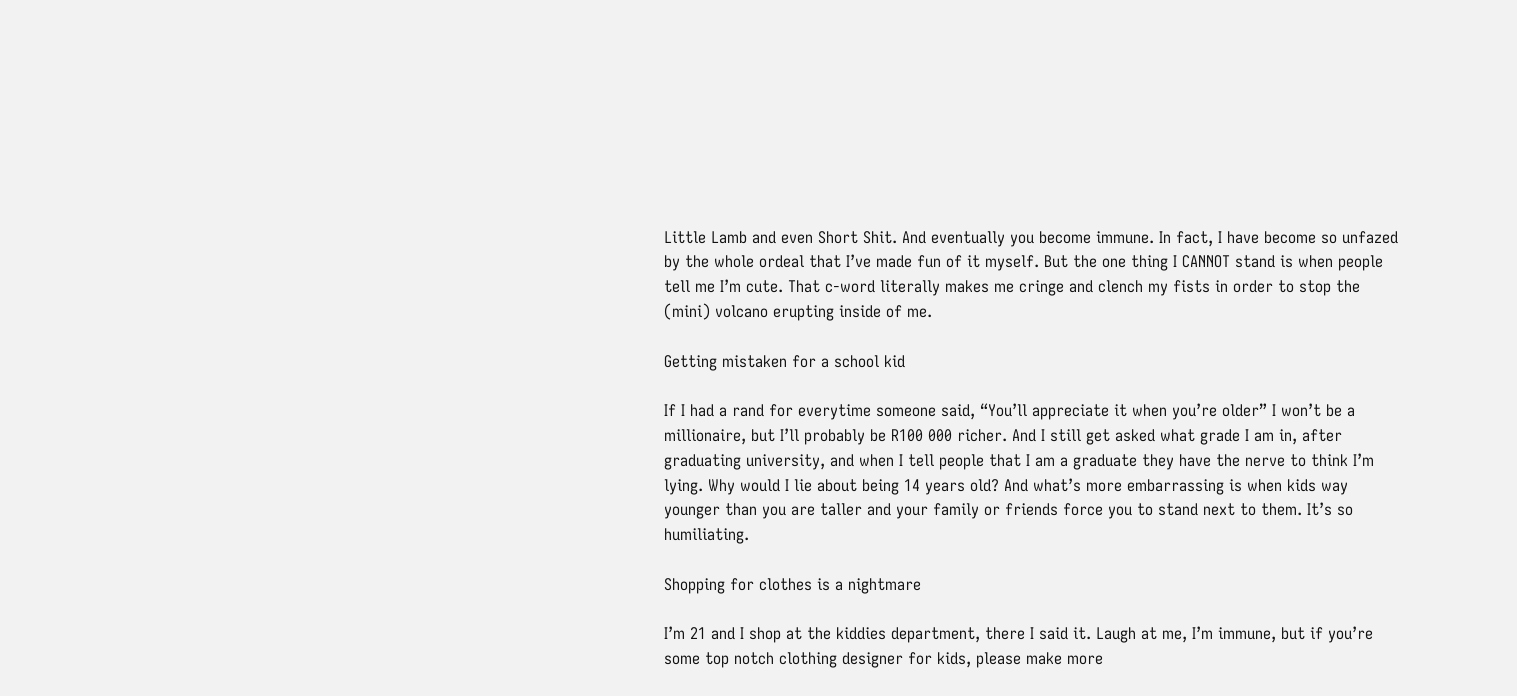Little Lamb and even Short Shit. And eventually you become immune. In fact, I have become so unfazed by the whole ordeal that I’ve made fun of it myself. But the one thing I CANNOT stand is when people tell me I’m cute. That c-word literally makes me cringe and clench my fists in order to stop the (mini) volcano erupting inside of me.

Getting mistaken for a school kid

If I had a rand for everytime someone said, “You’ll appreciate it when you’re older” I won’t be a millionaire, but I’ll probably be R100 000 richer. And I still get asked what grade I am in, after graduating university, and when I tell people that I am a graduate they have the nerve to think I’m lying. Why would I lie about being 14 years old? And what’s more embarrassing is when kids way younger than you are taller and your family or friends force you to stand next to them. It’s so humiliating.

Shopping for clothes is a nightmare

I’m 21 and I shop at the kiddies department, there I said it. Laugh at me, I’m immune, but if you’re some top notch clothing designer for kids, please make more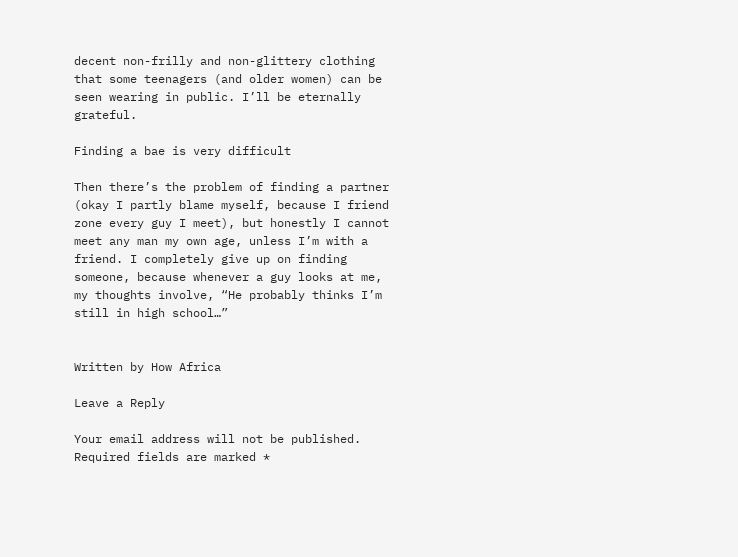decent non-frilly and non-glittery clothing that some teenagers (and older women) can be seen wearing in public. I’ll be eternally grateful.

Finding a bae is very difficult

Then there’s the problem of finding a partner (okay I partly blame myself, because I friend zone every guy I meet), but honestly I cannot meet any man my own age, unless I’m with a friend. I completely give up on finding someone, because whenever a guy looks at me, my thoughts involve, “He probably thinks I’m still in high school…”


Written by How Africa

Leave a Reply

Your email address will not be published. Required fields are marked *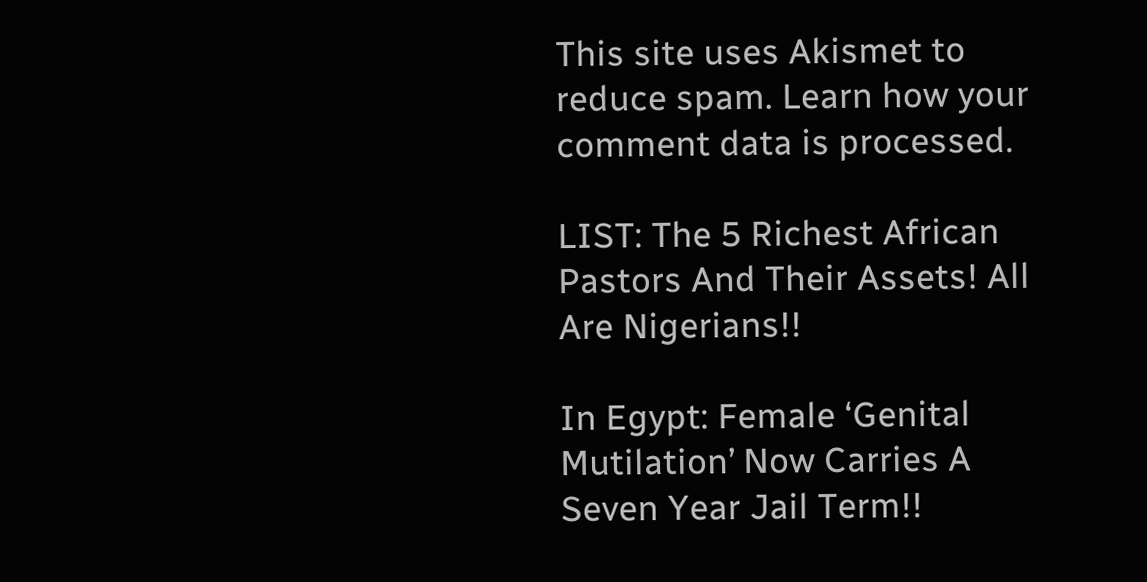This site uses Akismet to reduce spam. Learn how your comment data is processed.

LIST: The 5 Richest African Pastors And Their Assets! All Are Nigerians!!

In Egypt: Female ‘Genital Mutilation’ Now Carries A Seven Year Jail Term!!